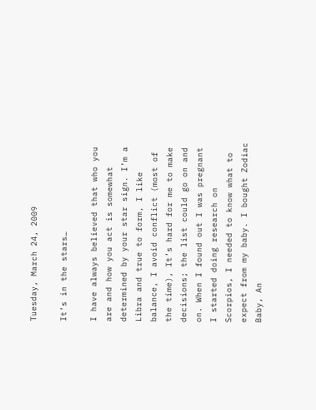Tuesday, March 24, 2009

It’s in the stars…

I have always believed that who you are and how you act is somewhat determined by your star sign. I’m a Libra and true to form, I like balance, I avoid conflict (most of the time), It’s hard for me to make decisions; the list could go on and on. When I found out I was pregnant I started doing research on Scorpios, I needed to know what to expect from my baby. I bought Zodiac Baby, An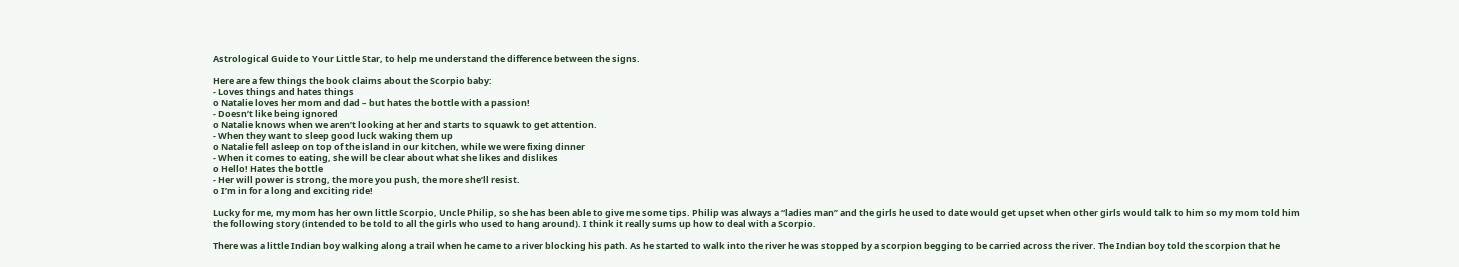Astrological Guide to Your Little Star, to help me understand the difference between the signs.

Here are a few things the book claims about the Scorpio baby:
- Loves things and hates things
o Natalie loves her mom and dad – but hates the bottle with a passion!
- Doesn’t like being ignored
o Natalie knows when we aren’t looking at her and starts to squawk to get attention.
- When they want to sleep good luck waking them up
o Natalie fell asleep on top of the island in our kitchen, while we were fixing dinner
- When it comes to eating, she will be clear about what she likes and dislikes
o Hello! Hates the bottle
- Her will power is strong, the more you push, the more she’ll resist.
o I’m in for a long and exciting ride!

Lucky for me, my mom has her own little Scorpio, Uncle Philip, so she has been able to give me some tips. Philip was always a “ladies man” and the girls he used to date would get upset when other girls would talk to him so my mom told him the following story (intended to be told to all the girls who used to hang around). I think it really sums up how to deal with a Scorpio.

There was a little Indian boy walking along a trail when he came to a river blocking his path. As he started to walk into the river he was stopped by a scorpion begging to be carried across the river. The Indian boy told the scorpion that he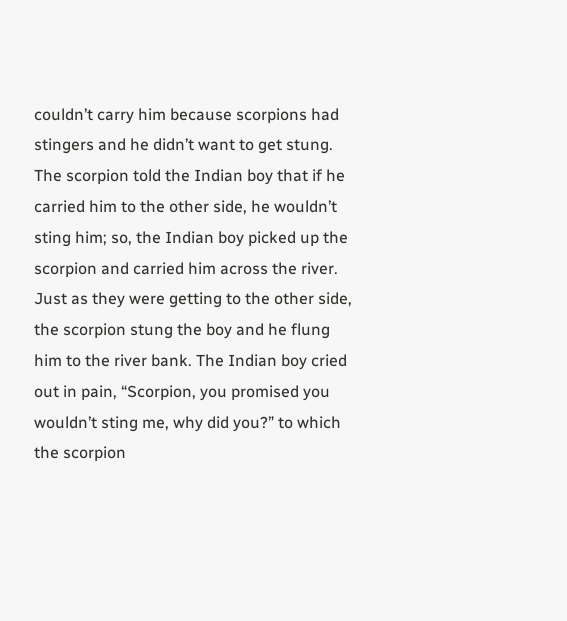couldn’t carry him because scorpions had stingers and he didn’t want to get stung. The scorpion told the Indian boy that if he carried him to the other side, he wouldn’t sting him; so, the Indian boy picked up the scorpion and carried him across the river. Just as they were getting to the other side, the scorpion stung the boy and he flung him to the river bank. The Indian boy cried out in pain, “Scorpion, you promised you wouldn’t sting me, why did you?” to which the scorpion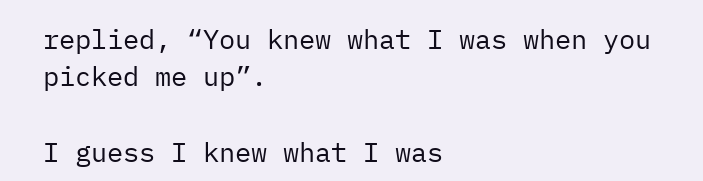replied, “You knew what I was when you picked me up”.

I guess I knew what I was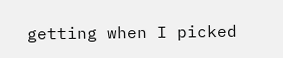getting when I picked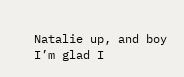Natalie up, and boy I’m glad I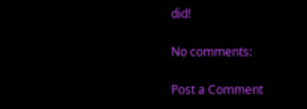did!

No comments:

Post a Comment